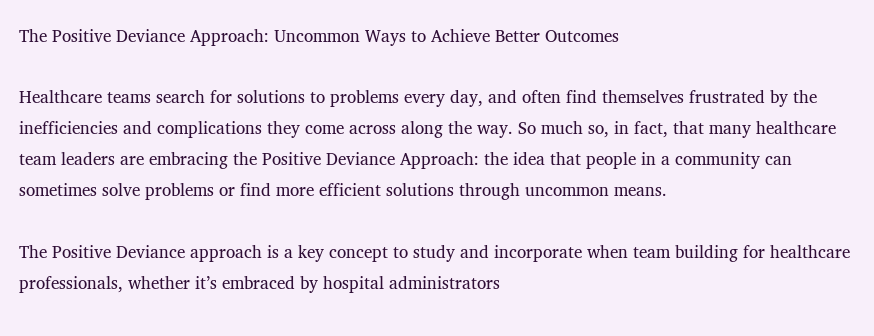The Positive Deviance Approach: Uncommon Ways to Achieve Better Outcomes

Healthcare teams search for solutions to problems every day, and often find themselves frustrated by the inefficiencies and complications they come across along the way. So much so, in fact, that many healthcare team leaders are embracing the Positive Deviance Approach: the idea that people in a community can sometimes solve problems or find more efficient solutions through uncommon means.

The Positive Deviance approach is a key concept to study and incorporate when team building for healthcare professionals, whether it’s embraced by hospital administrators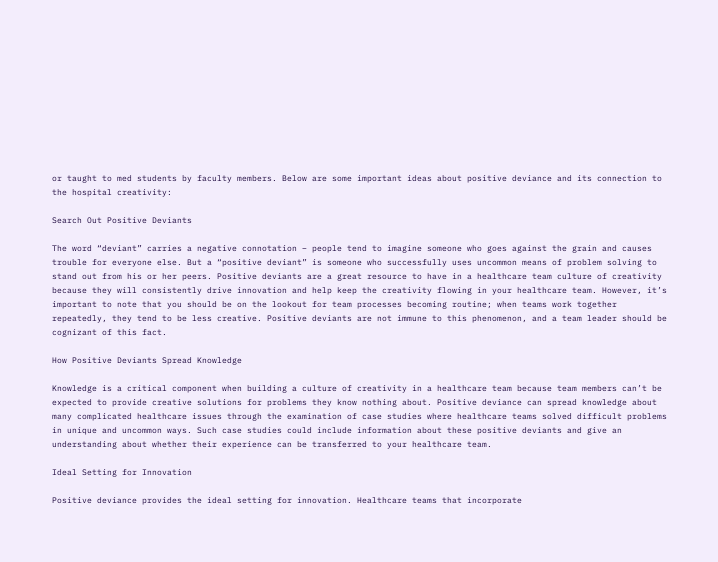or taught to med students by faculty members. Below are some important ideas about positive deviance and its connection to the hospital creativity:

Search Out Positive Deviants

The word “deviant” carries a negative connotation – people tend to imagine someone who goes against the grain and causes trouble for everyone else. But a “positive deviant” is someone who successfully uses uncommon means of problem solving to stand out from his or her peers. Positive deviants are a great resource to have in a healthcare team culture of creativity because they will consistently drive innovation and help keep the creativity flowing in your healthcare team. However, it’s important to note that you should be on the lookout for team processes becoming routine; when teams work together repeatedly, they tend to be less creative. Positive deviants are not immune to this phenomenon, and a team leader should be cognizant of this fact.

How Positive Deviants Spread Knowledge

Knowledge is a critical component when building a culture of creativity in a healthcare team because team members can’t be expected to provide creative solutions for problems they know nothing about. Positive deviance can spread knowledge about many complicated healthcare issues through the examination of case studies where healthcare teams solved difficult problems in unique and uncommon ways. Such case studies could include information about these positive deviants and give an understanding about whether their experience can be transferred to your healthcare team.

Ideal Setting for Innovation

Positive deviance provides the ideal setting for innovation. Healthcare teams that incorporate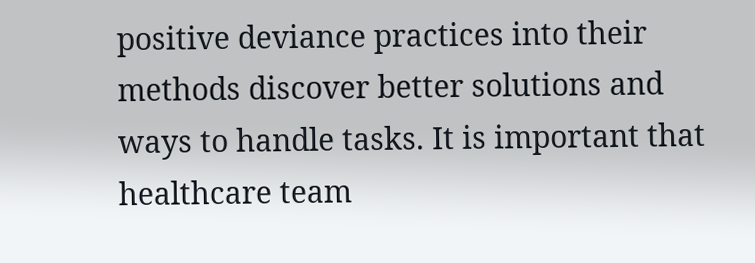positive deviance practices into their methods discover better solutions and ways to handle tasks. It is important that healthcare team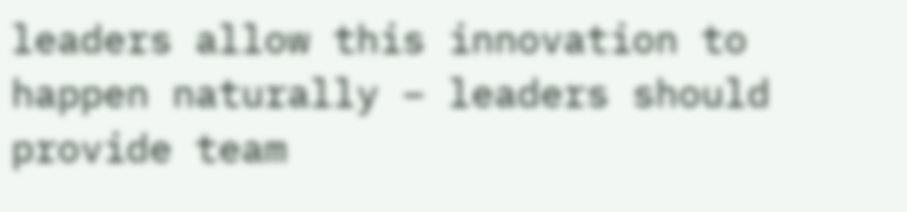leaders allow this innovation to happen naturally – leaders should provide team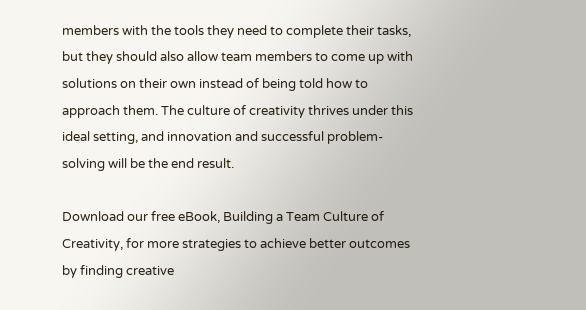members with the tools they need to complete their tasks, but they should also allow team members to come up with solutions on their own instead of being told how to approach them. The culture of creativity thrives under this ideal setting, and innovation and successful problem-solving will be the end result.

Download our free eBook, Building a Team Culture of Creativity, for more strategies to achieve better outcomes by finding creative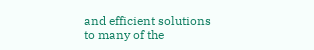and efficient solutions to many of the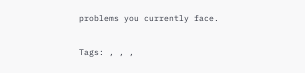problems you currently face.

Tags: , , ,